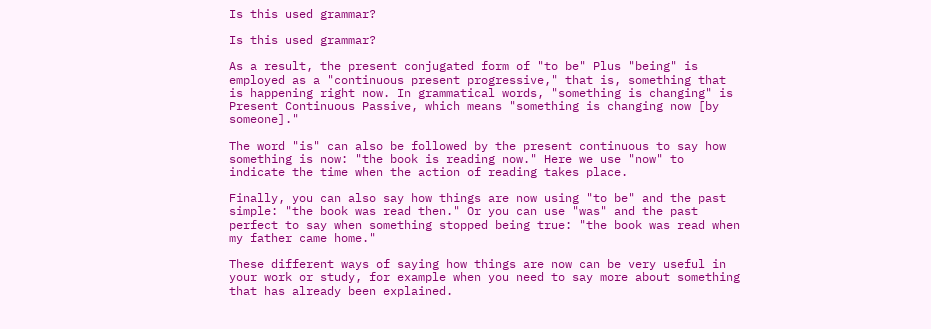Is this used grammar?

Is this used grammar?

As a result, the present conjugated form of "to be" Plus "being" is employed as a "continuous present progressive," that is, something that is happening right now. In grammatical words, "something is changing" is Present Continuous Passive, which means "something is changing now [by someone]."

The word "is" can also be followed by the present continuous to say how something is now: "the book is reading now." Here we use "now" to indicate the time when the action of reading takes place.

Finally, you can also say how things are now using "to be" and the past simple: "the book was read then." Or you can use "was" and the past perfect to say when something stopped being true: "the book was read when my father came home."

These different ways of saying how things are now can be very useful in your work or study, for example when you need to say more about something that has already been explained.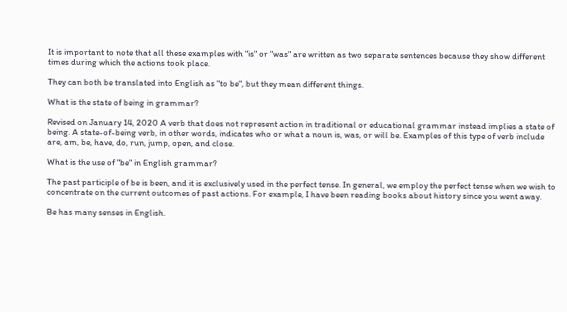It is important to note that all these examples with "is" or "was" are written as two separate sentences because they show different times during which the actions took place.

They can both be translated into English as "to be", but they mean different things.

What is the state of being in grammar?

Revised on January 14, 2020 A verb that does not represent action in traditional or educational grammar instead implies a state of being. A state-of-being verb, in other words, indicates who or what a noun is, was, or will be. Examples of this type of verb include are, am, be, have, do, run, jump, open, and close.

What is the use of "be" in English grammar?

The past participle of be is been, and it is exclusively used in the perfect tense. In general, we employ the perfect tense when we wish to concentrate on the current outcomes of past actions. For example, I have been reading books about history since you went away.

Be has many senses in English.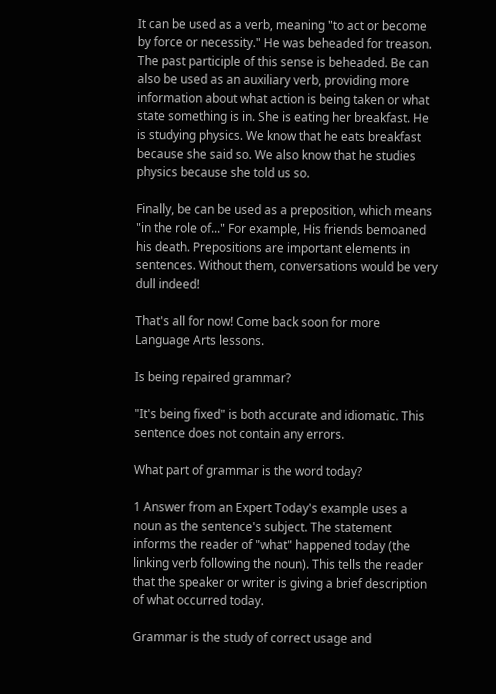It can be used as a verb, meaning "to act or become by force or necessity." He was beheaded for treason. The past participle of this sense is beheaded. Be can also be used as an auxiliary verb, providing more information about what action is being taken or what state something is in. She is eating her breakfast. He is studying physics. We know that he eats breakfast because she said so. We also know that he studies physics because she told us so.

Finally, be can be used as a preposition, which means "in the role of..." For example, His friends bemoaned his death. Prepositions are important elements in sentences. Without them, conversations would be very dull indeed!

That's all for now! Come back soon for more Language Arts lessons.

Is being repaired grammar?

"It's being fixed" is both accurate and idiomatic. This sentence does not contain any errors.

What part of grammar is the word today?

1 Answer from an Expert Today's example uses a noun as the sentence's subject. The statement informs the reader of "what" happened today (the linking verb following the noun). This tells the reader that the speaker or writer is giving a brief description of what occurred today.

Grammar is the study of correct usage and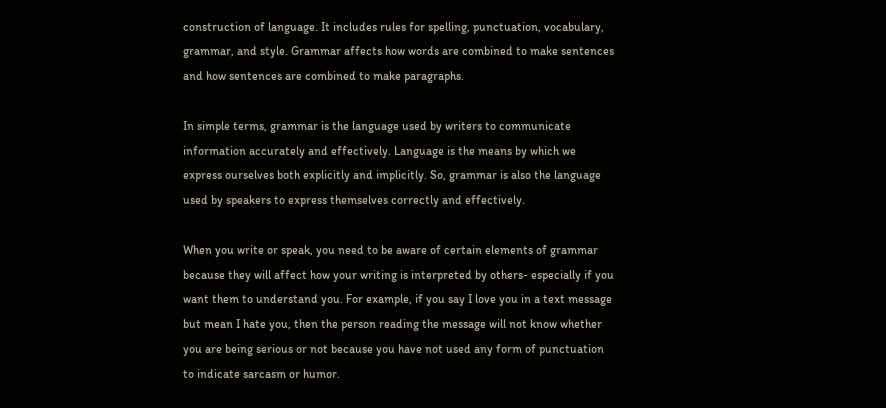construction of language. It includes rules for spelling, punctuation, vocabulary, grammar, and style. Grammar affects how words are combined to make sentences and how sentences are combined to make paragraphs.

In simple terms, grammar is the language used by writers to communicate information accurately and effectively. Language is the means by which we express ourselves both explicitly and implicitly. So, grammar is also the language used by speakers to express themselves correctly and effectively.

When you write or speak, you need to be aware of certain elements of grammar because they will affect how your writing is interpreted by others- especially if you want them to understand you. For example, if you say I love you in a text message but mean I hate you, then the person reading the message will not know whether you are being serious or not because you have not used any form of punctuation to indicate sarcasm or humor.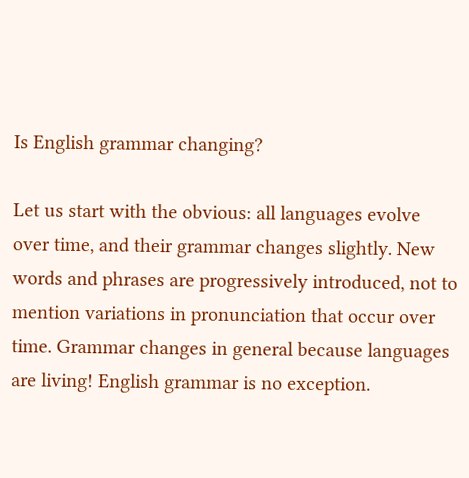Is English grammar changing?

Let us start with the obvious: all languages evolve over time, and their grammar changes slightly. New words and phrases are progressively introduced, not to mention variations in pronunciation that occur over time. Grammar changes in general because languages are living! English grammar is no exception.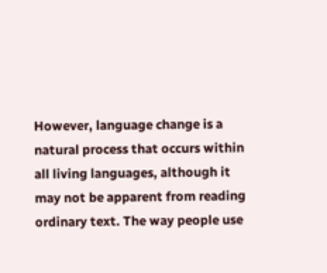However, language change is a natural process that occurs within all living languages, although it may not be apparent from reading ordinary text. The way people use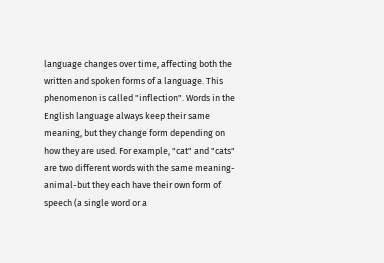language changes over time, affecting both the written and spoken forms of a language. This phenomenon is called "inflection". Words in the English language always keep their same meaning, but they change form depending on how they are used. For example, "cat" and "cats" are two different words with the same meaning-animal-but they each have their own form of speech (a single word or a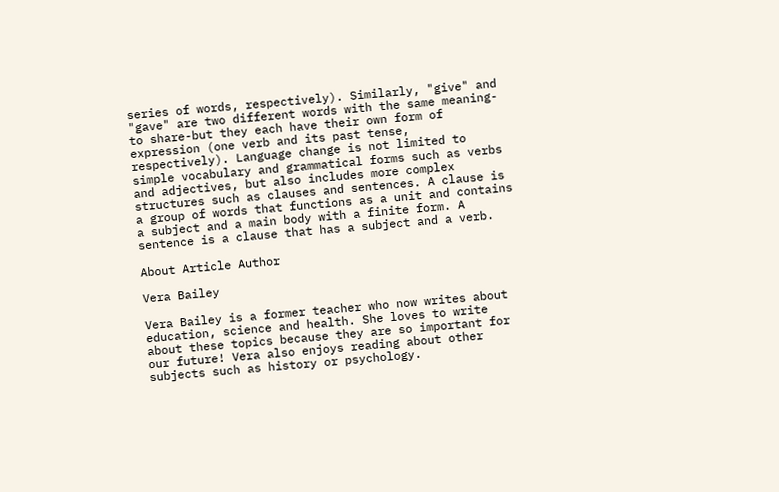series of words, respectively). Similarly, "give" and "gave" are two different words with the same meaning-to share-but they each have their own form of expression (one verb and its past tense, respectively). Language change is not limited to simple vocabulary and grammatical forms such as verbs and adjectives, but also includes more complex structures such as clauses and sentences. A clause is a group of words that functions as a unit and contains a subject and a main body with a finite form. A sentence is a clause that has a subject and a verb.

About Article Author

Vera Bailey

Vera Bailey is a former teacher who now writes about education, science and health. She loves to write about these topics because they are so important for our future! Vera also enjoys reading about other subjects such as history or psychology.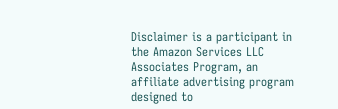Disclaimer is a participant in the Amazon Services LLC Associates Program, an affiliate advertising program designed to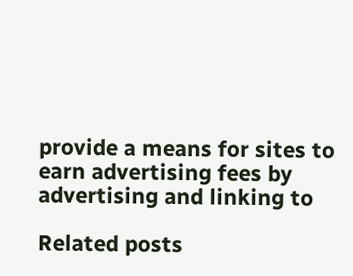provide a means for sites to earn advertising fees by advertising and linking to

Related posts